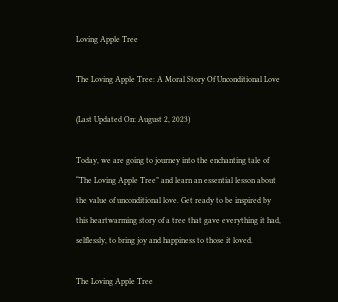Loving Apple Tree

The Loving Apple Tree: A Moral Story Of Unconditional Love

(Last Updated On: August 2, 2023)

Today, we are going to journey into the enchanting tale of “The Loving Apple Tree” and learn an essential lesson about the value of unconditional love. Get ready to be inspired by this heartwarming story of a tree that gave everything it had, selflessly, to bring joy and happiness to those it loved.

The Loving Apple Tree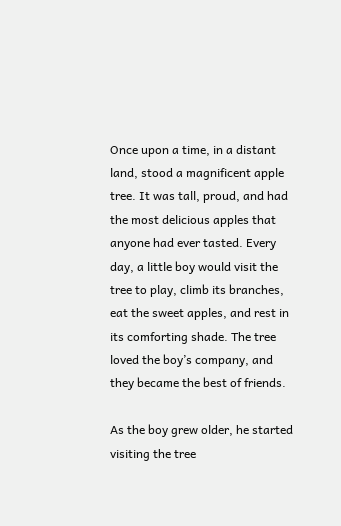Once upon a time, in a distant land, stood a magnificent apple tree. It was tall, proud, and had the most delicious apples that anyone had ever tasted. Every day, a little boy would visit the tree to play, climb its branches, eat the sweet apples, and rest in its comforting shade. The tree loved the boy’s company, and they became the best of friends.

As the boy grew older, he started visiting the tree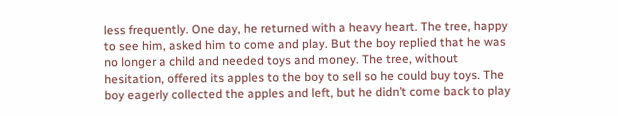less frequently. One day, he returned with a heavy heart. The tree, happy to see him, asked him to come and play. But the boy replied that he was no longer a child and needed toys and money. The tree, without hesitation, offered its apples to the boy to sell so he could buy toys. The boy eagerly collected the apples and left, but he didn’t come back to play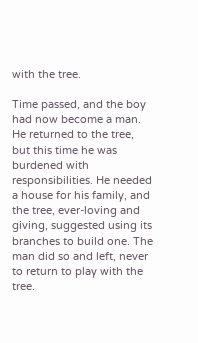with the tree.

Time passed, and the boy had now become a man. He returned to the tree, but this time he was burdened with responsibilities. He needed a house for his family, and the tree, ever-loving and giving, suggested using its branches to build one. The man did so and left, never to return to play with the tree.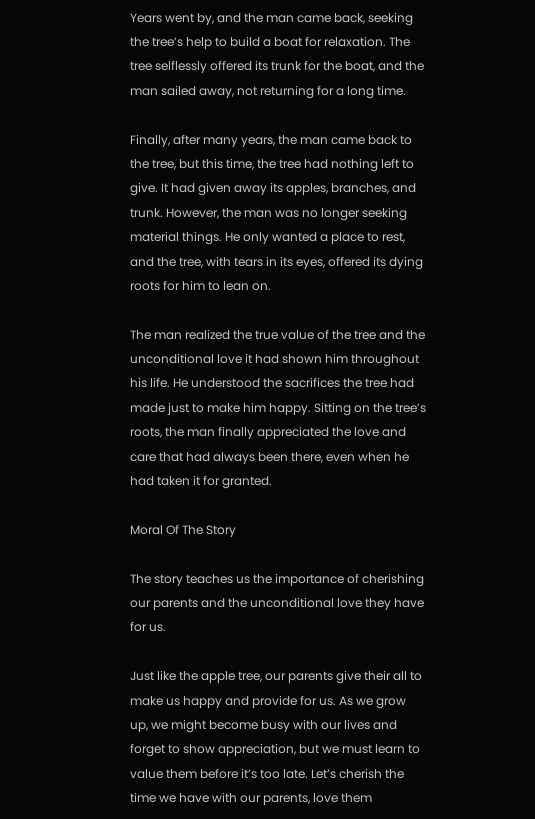Years went by, and the man came back, seeking the tree’s help to build a boat for relaxation. The tree selflessly offered its trunk for the boat, and the man sailed away, not returning for a long time.

Finally, after many years, the man came back to the tree, but this time, the tree had nothing left to give. It had given away its apples, branches, and trunk. However, the man was no longer seeking material things. He only wanted a place to rest, and the tree, with tears in its eyes, offered its dying roots for him to lean on.

The man realized the true value of the tree and the unconditional love it had shown him throughout his life. He understood the sacrifices the tree had made just to make him happy. Sitting on the tree’s roots, the man finally appreciated the love and care that had always been there, even when he had taken it for granted.

Moral Of The Story

The story teaches us the importance of cherishing our parents and the unconditional love they have for us.

Just like the apple tree, our parents give their all to make us happy and provide for us. As we grow up, we might become busy with our lives and forget to show appreciation, but we must learn to value them before it’s too late. Let’s cherish the time we have with our parents, love them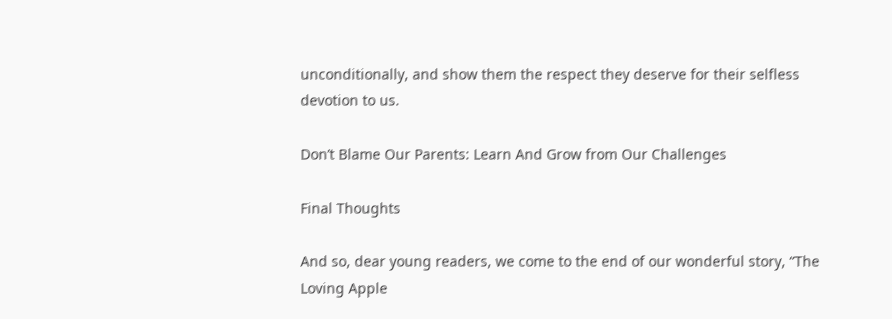unconditionally, and show them the respect they deserve for their selfless devotion to us.

Don’t Blame Our Parents: Learn And Grow from Our Challenges

Final Thoughts

And so, dear young readers, we come to the end of our wonderful story, “The Loving Apple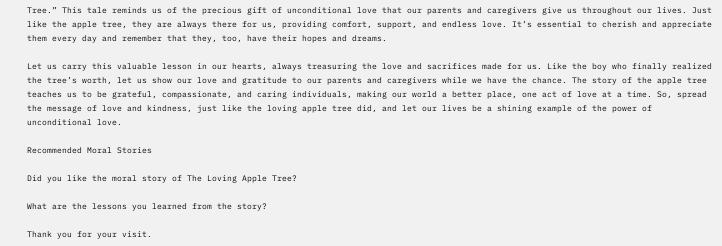Tree.” This tale reminds us of the precious gift of unconditional love that our parents and caregivers give us throughout our lives. Just like the apple tree, they are always there for us, providing comfort, support, and endless love. It’s essential to cherish and appreciate them every day and remember that they, too, have their hopes and dreams.

Let us carry this valuable lesson in our hearts, always treasuring the love and sacrifices made for us. Like the boy who finally realized the tree’s worth, let us show our love and gratitude to our parents and caregivers while we have the chance. The story of the apple tree teaches us to be grateful, compassionate, and caring individuals, making our world a better place, one act of love at a time. So, spread the message of love and kindness, just like the loving apple tree did, and let our lives be a shining example of the power of unconditional love.

Recommended Moral Stories

Did you like the moral story of The Loving Apple Tree?

What are the lessons you learned from the story?

Thank you for your visit.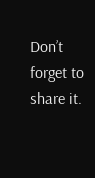Don’t forget to share it.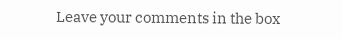Leave your comments in the box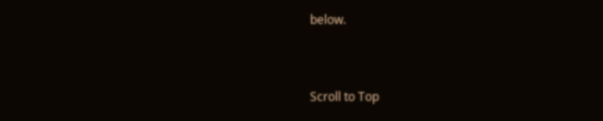below.


Scroll to Top